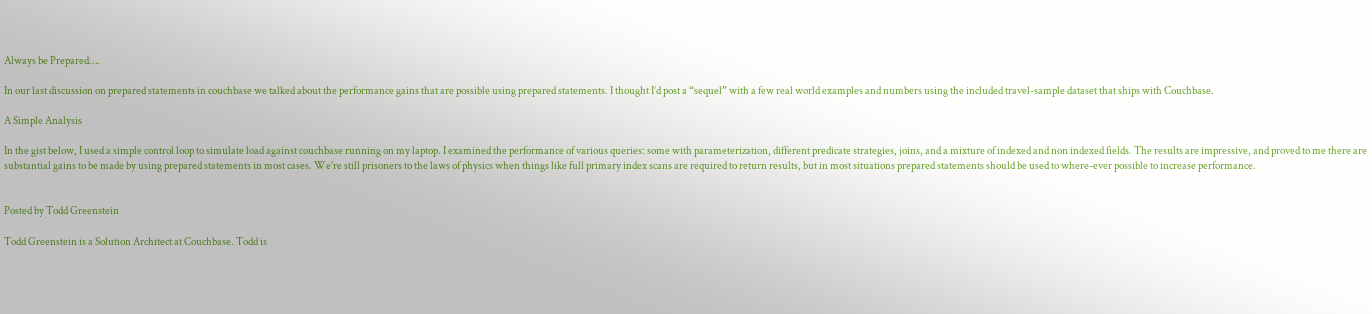Always be Prepared….

In our last discussion on prepared statements in couchbase we talked about the performance gains that are possible using prepared statements. I thought I’d post a “sequel” with a few real world examples and numbers using the included travel-sample dataset that ships with Couchbase.

A Simple Analysis

In the gist below, I used a simple control loop to simulate load against couchbase running on my laptop. I examined the performance of various queries: some with parameterization, different predicate strategies, joins, and a mixture of indexed and non indexed fields. The results are impressive, and proved to me there are substantial gains to be made by using prepared statements in most cases. We’re still prisoners to the laws of physics when things like full primary index scans are required to return results, but in most situations prepared statements should be used to where-ever possible to increase performance.


Posted by Todd Greenstein

Todd Greenstein is a Solution Architect at Couchbase. Todd is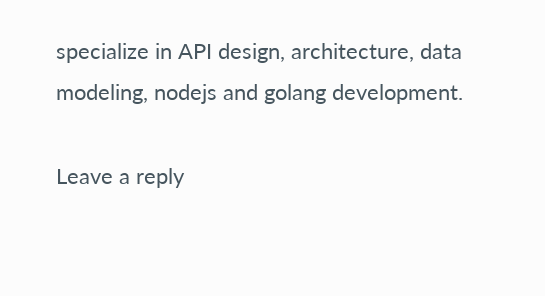specialize in API design, architecture, data modeling, nodejs and golang development.

Leave a reply